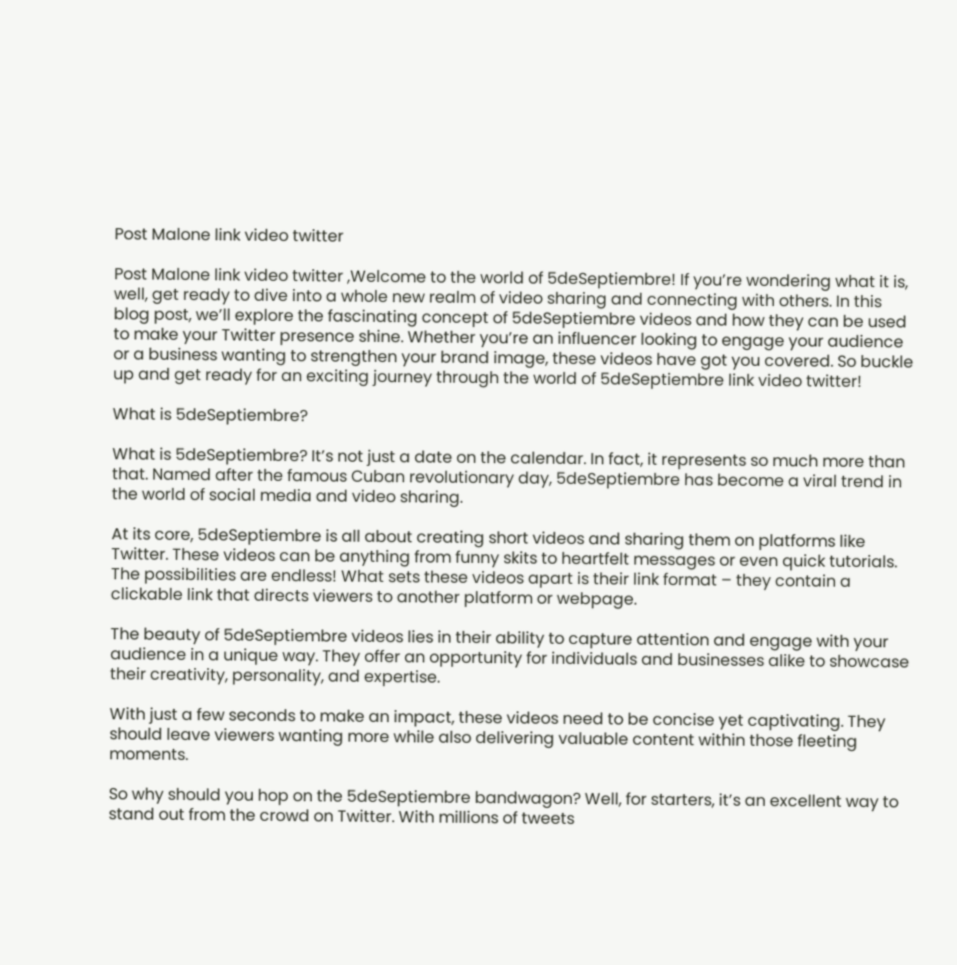Post Malone link video twitter

Post Malone link video twitter ,Welcome to the world of 5deSeptiembre! If you’re wondering what it is, well, get ready to dive into a whole new realm of video sharing and connecting with others. In this blog post, we’ll explore the fascinating concept of 5deSeptiembre videos and how they can be used to make your Twitter presence shine. Whether you’re an influencer looking to engage your audience or a business wanting to strengthen your brand image, these videos have got you covered. So buckle up and get ready for an exciting journey through the world of 5deSeptiembre link video twitter!

What is 5deSeptiembre?

What is 5deSeptiembre? It’s not just a date on the calendar. In fact, it represents so much more than that. Named after the famous Cuban revolutionary day, 5deSeptiembre has become a viral trend in the world of social media and video sharing.

At its core, 5deSeptiembre is all about creating short videos and sharing them on platforms like Twitter. These videos can be anything from funny skits to heartfelt messages or even quick tutorials. The possibilities are endless! What sets these videos apart is their link format – they contain a clickable link that directs viewers to another platform or webpage.

The beauty of 5deSeptiembre videos lies in their ability to capture attention and engage with your audience in a unique way. They offer an opportunity for individuals and businesses alike to showcase their creativity, personality, and expertise.

With just a few seconds to make an impact, these videos need to be concise yet captivating. They should leave viewers wanting more while also delivering valuable content within those fleeting moments.

So why should you hop on the 5deSeptiembre bandwagon? Well, for starters, it’s an excellent way to stand out from the crowd on Twitter. With millions of tweets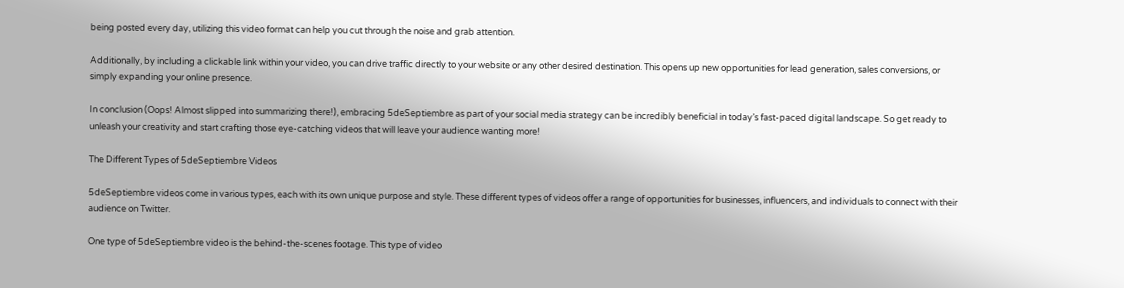being posted every day, utilizing this video format can help you cut through the noise and grab attention.

Additionally, by including a clickable link within your video, you can drive traffic directly to your website or any other desired destination. This opens up new opportunities for lead generation, sales conversions, or simply expanding your online presence.

In conclusion (Oops! Almost slipped into summarizing there!), embracing 5deSeptiembre as part of your social media strategy can be incredibly beneficial in today’s fast-paced digital landscape. So get ready to unleash your creativity and start crafting those eye-catching videos that will leave your audience wanting more!

The Different Types of 5deSeptiembre Videos

5deSeptiembre videos come in various types, each with its own unique purpose and style. These different types of videos offer a range of opportunities for businesses, influencers, and individuals to connect with their audience on Twitter.

One type of 5deSeptiembre video is the behind-the-scenes footage. This type of video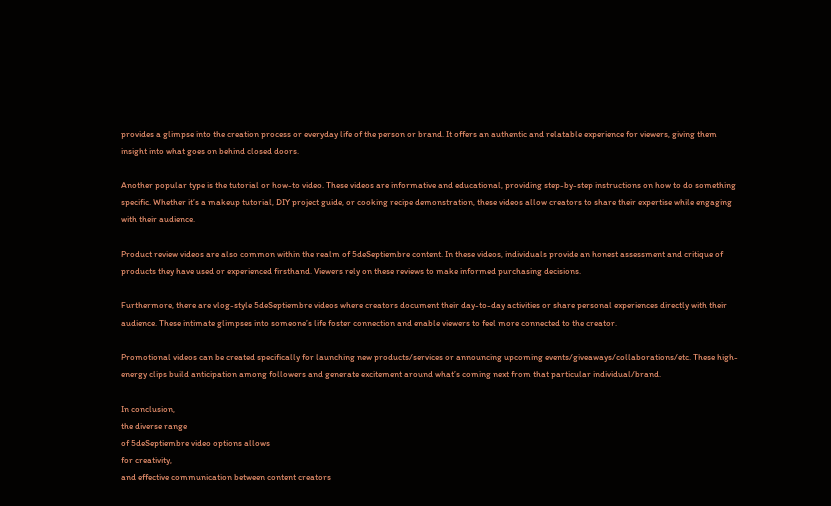provides a glimpse into the creation process or everyday life of the person or brand. It offers an authentic and relatable experience for viewers, giving them insight into what goes on behind closed doors.

Another popular type is the tutorial or how-to video. These videos are informative and educational, providing step-by-step instructions on how to do something specific. Whether it’s a makeup tutorial, DIY project guide, or cooking recipe demonstration, these videos allow creators to share their expertise while engaging with their audience.

Product review videos are also common within the realm of 5deSeptiembre content. In these videos, individuals provide an honest assessment and critique of products they have used or experienced firsthand. Viewers rely on these reviews to make informed purchasing decisions.

Furthermore, there are vlog-style 5deSeptiembre videos where creators document their day-to-day activities or share personal experiences directly with their audience. These intimate glimpses into someone’s life foster connection and enable viewers to feel more connected to the creator.

Promotional videos can be created specifically for launching new products/services or announcing upcoming events/giveaways/collaborations/etc. These high-energy clips build anticipation among followers and generate excitement around what’s coming next from that particular individual/brand.

In conclusion,
the diverse range
of 5deSeptiembre video options allows
for creativity,
and effective communication between content creators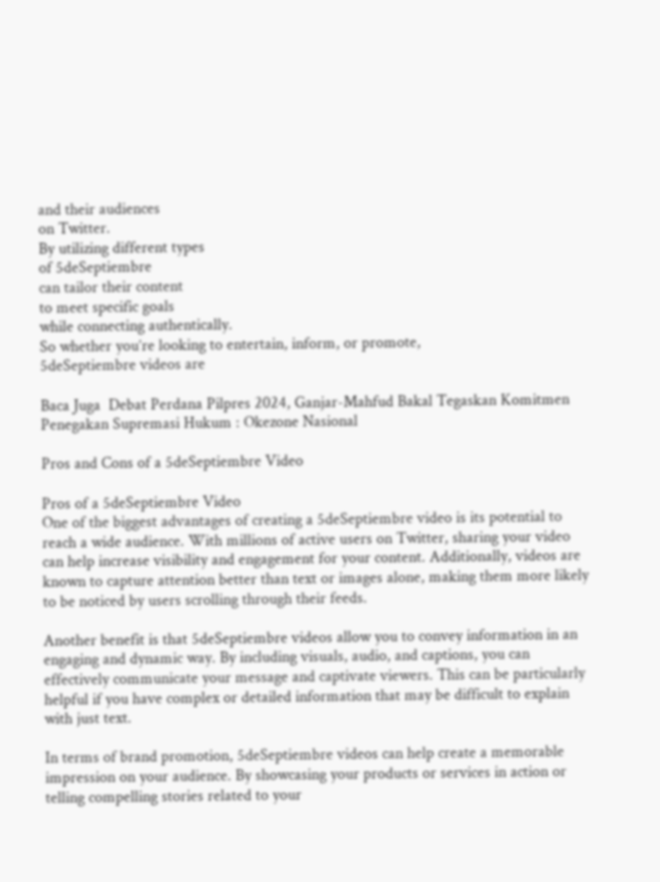and their audiences
on Twitter.
By utilizing different types
of 5deSeptiembre
can tailor their content
to meet specific goals
while connecting authentically.
So whether you’re looking to entertain, inform, or promote,
5deSeptiembre videos are

Baca Juga  Debat Perdana Pilpres 2024, Ganjar-Mahfud Bakal Tegaskan Komitmen Penegakan Supremasi Hukum : Okezone Nasional

Pros and Cons of a 5deSeptiembre Video

Pros of a 5deSeptiembre Video
One of the biggest advantages of creating a 5deSeptiembre video is its potential to reach a wide audience. With millions of active users on Twitter, sharing your video can help increase visibility and engagement for your content. Additionally, videos are known to capture attention better than text or images alone, making them more likely to be noticed by users scrolling through their feeds.

Another benefit is that 5deSeptiembre videos allow you to convey information in an engaging and dynamic way. By including visuals, audio, and captions, you can effectively communicate your message and captivate viewers. This can be particularly helpful if you have complex or detailed information that may be difficult to explain with just text.

In terms of brand promotion, 5deSeptiembre videos can help create a memorable impression on your audience. By showcasing your products or services in action or telling compelling stories related to your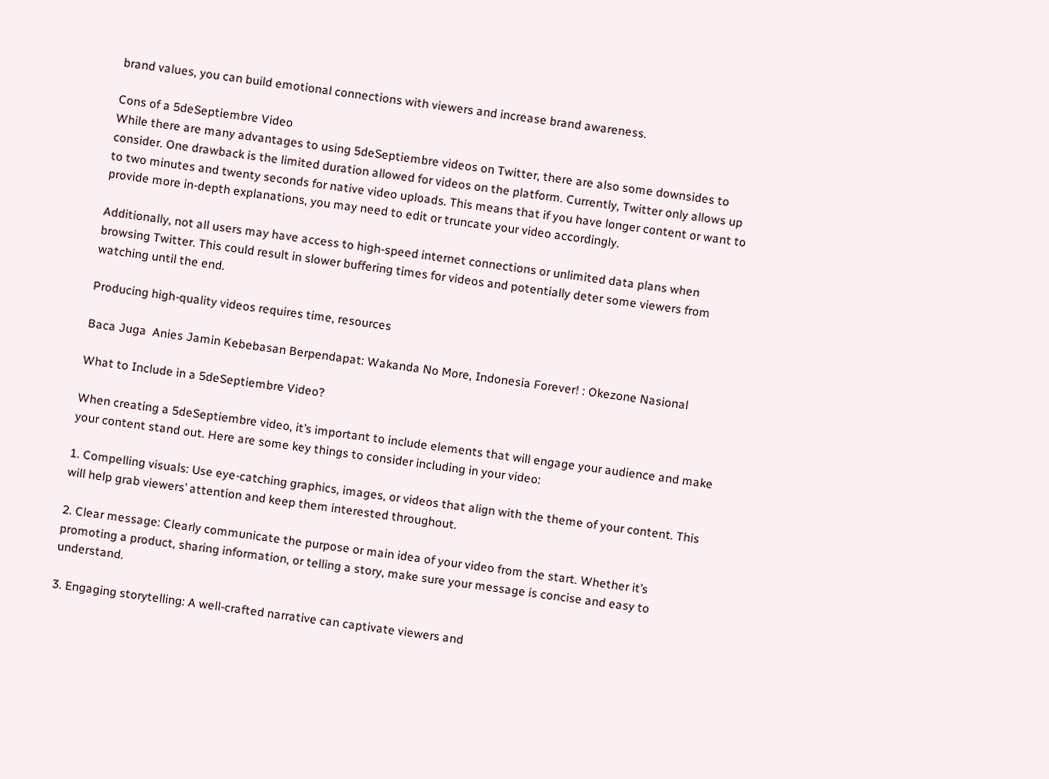brand values, you can build emotional connections with viewers and increase brand awareness.

Cons of a 5deSeptiembre Video
While there are many advantages to using 5deSeptiembre videos on Twitter, there are also some downsides to consider. One drawback is the limited duration allowed for videos on the platform. Currently, Twitter only allows up to two minutes and twenty seconds for native video uploads. This means that if you have longer content or want to provide more in-depth explanations, you may need to edit or truncate your video accordingly.

Additionally, not all users may have access to high-speed internet connections or unlimited data plans when browsing Twitter. This could result in slower buffering times for videos and potentially deter some viewers from watching until the end.

Producing high-quality videos requires time, resources

Baca Juga  Anies Jamin Kebebasan Berpendapat: Wakanda No More, Indonesia Forever! : Okezone Nasional

What to Include in a 5deSeptiembre Video?

When creating a 5deSeptiembre video, it’s important to include elements that will engage your audience and make your content stand out. Here are some key things to consider including in your video:

1. Compelling visuals: Use eye-catching graphics, images, or videos that align with the theme of your content. This will help grab viewers’ attention and keep them interested throughout.

2. Clear message: Clearly communicate the purpose or main idea of your video from the start. Whether it’s promoting a product, sharing information, or telling a story, make sure your message is concise and easy to understand.

3. Engaging storytelling: A well-crafted narrative can captivate viewers and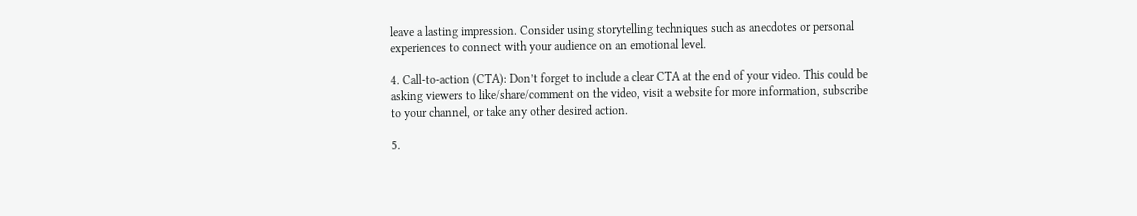leave a lasting impression. Consider using storytelling techniques such as anecdotes or personal experiences to connect with your audience on an emotional level.

4. Call-to-action (CTA): Don’t forget to include a clear CTA at the end of your video. This could be asking viewers to like/share/comment on the video, visit a website for more information, subscribe to your channel, or take any other desired action.

5.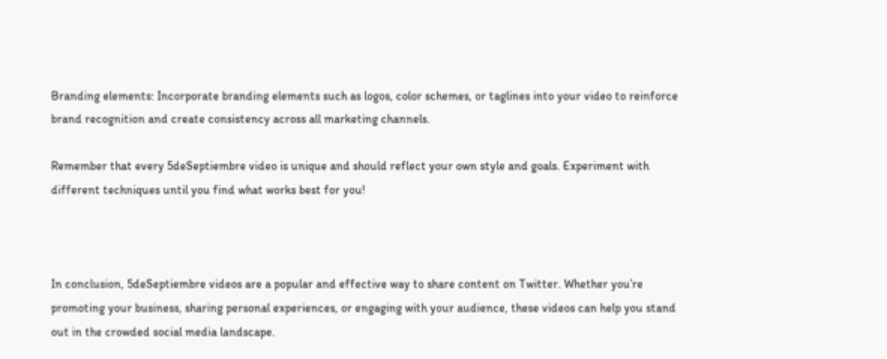Branding elements: Incorporate branding elements such as logos, color schemes, or taglines into your video to reinforce brand recognition and create consistency across all marketing channels.

Remember that every 5deSeptiembre video is unique and should reflect your own style and goals. Experiment with different techniques until you find what works best for you!



In conclusion, 5deSeptiembre videos are a popular and effective way to share content on Twitter. Whether you’re promoting your business, sharing personal experiences, or engaging with your audience, these videos can help you stand out in the crowded social media landscape.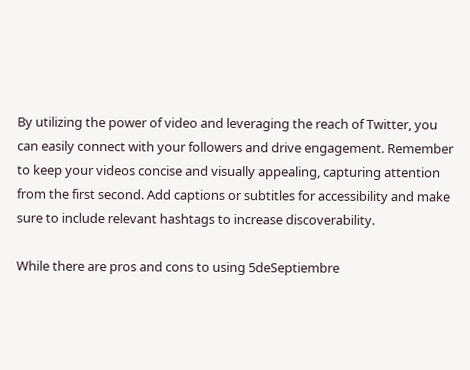By utilizing the power of video and leveraging the reach of Twitter, you can easily connect with your followers and drive engagement. Remember to keep your videos concise and visually appealing, capturing attention from the first second. Add captions or subtitles for accessibility and make sure to include relevant hashtags to increase discoverability.

While there are pros and cons to using 5deSeptiembre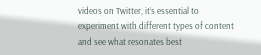videos on Twitter, it’s essential to experiment with different types of content and see what resonates best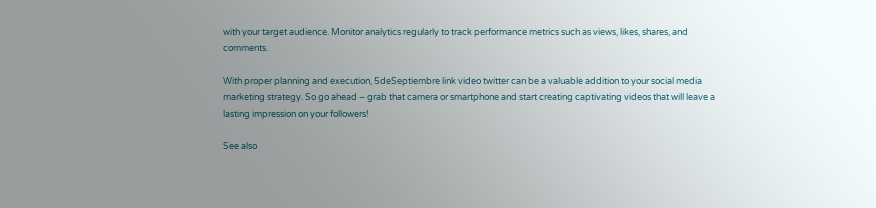with your target audience. Monitor analytics regularly to track performance metrics such as views, likes, shares, and comments.

With proper planning and execution, 5deSeptiembre link video twitter can be a valuable addition to your social media marketing strategy. So go ahead – grab that camera or smartphone and start creating captivating videos that will leave a lasting impression on your followers!

See also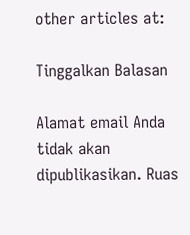other articles at:

Tinggalkan Balasan

Alamat email Anda tidak akan dipublikasikan. Ruas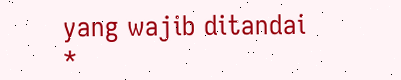yang wajib ditandai *